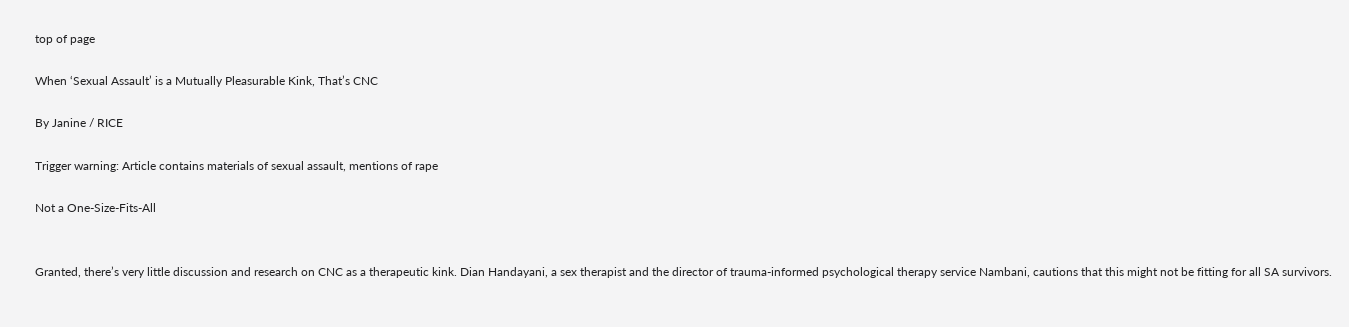top of page

When ‘Sexual Assault’ is a Mutually Pleasurable Kink, That’s CNC

By Janine / RICE

Trigger warning: Article contains materials of sexual assault, mentions of rape

Not a One-Size-Fits-All


Granted, there’s very little discussion and research on CNC as a therapeutic kink. Dian Handayani, a sex therapist and the director of trauma-informed psychological therapy service Nambani, cautions that this might not be fitting for all SA survivors.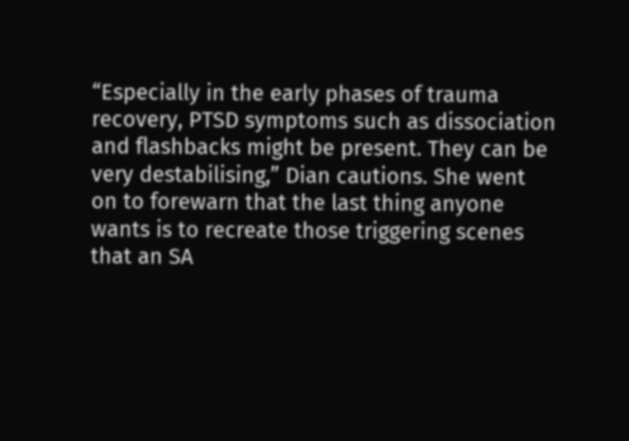“Especially in the early phases of trauma recovery, PTSD symptoms such as dissociation and flashbacks might be present. They can be very destabilising,” Dian cautions. She went on to forewarn that the last thing anyone wants is to recreate those triggering scenes that an SA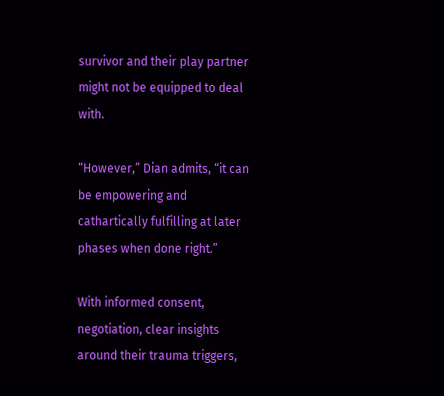survivor and their play partner might not be equipped to deal with.

“However,” Dian admits, “it can be empowering and cathartically fulfilling at later phases when done right.”

With informed consent, negotiation, clear insights around their trauma triggers,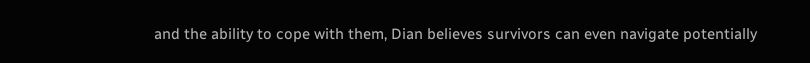and the ability to cope with them, Dian believes survivors can even navigate potentially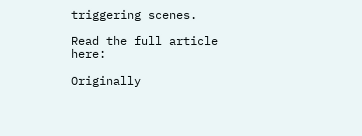triggering scenes.

Read the full article here:

Originally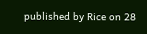published by Rice on 28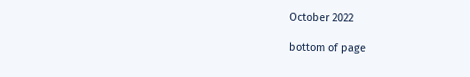October 2022

bottom of page